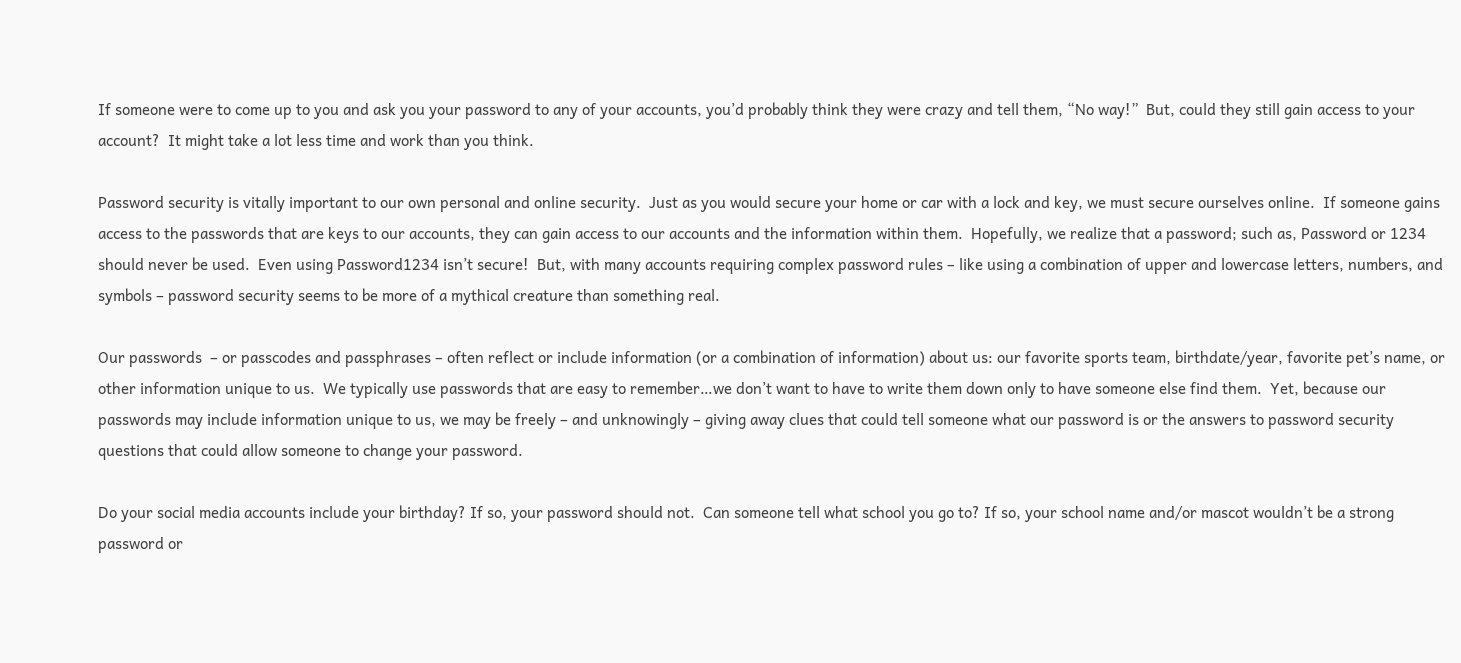If someone were to come up to you and ask you your password to any of your accounts, you’d probably think they were crazy and tell them, “No way!”  But, could they still gain access to your account?  It might take a lot less time and work than you think.

Password security is vitally important to our own personal and online security.  Just as you would secure your home or car with a lock and key, we must secure ourselves online.  If someone gains access to the passwords that are keys to our accounts, they can gain access to our accounts and the information within them.  Hopefully, we realize that a password; such as, Password or 1234 should never be used.  Even using Password1234 isn’t secure!  But, with many accounts requiring complex password rules – like using a combination of upper and lowercase letters, numbers, and symbols – password security seems to be more of a mythical creature than something real.

Our passwords  – or passcodes and passphrases – often reflect or include information (or a combination of information) about us: our favorite sports team, birthdate/year, favorite pet’s name, or other information unique to us.  We typically use passwords that are easy to remember…we don’t want to have to write them down only to have someone else find them.  Yet, because our passwords may include information unique to us, we may be freely – and unknowingly – giving away clues that could tell someone what our password is or the answers to password security questions that could allow someone to change your password.

Do your social media accounts include your birthday? If so, your password should not.  Can someone tell what school you go to? If so, your school name and/or mascot wouldn’t be a strong password or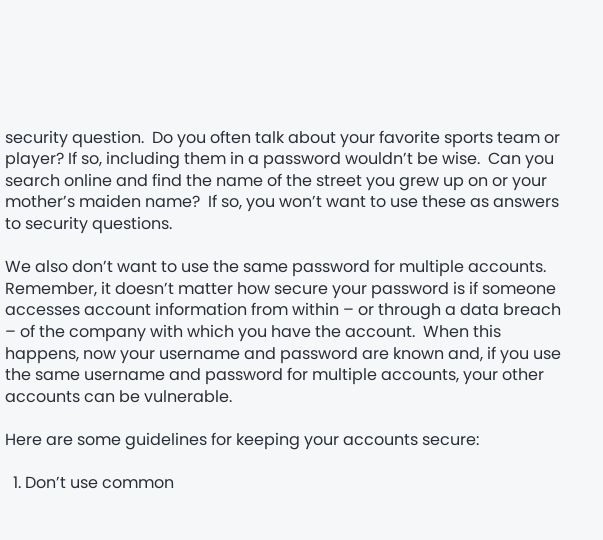security question.  Do you often talk about your favorite sports team or player? If so, including them in a password wouldn’t be wise.  Can you search online and find the name of the street you grew up on or your mother’s maiden name?  If so, you won’t want to use these as answers to security questions.

We also don’t want to use the same password for multiple accounts.  Remember, it doesn’t matter how secure your password is if someone accesses account information from within – or through a data breach – of the company with which you have the account.  When this happens, now your username and password are known and, if you use the same username and password for multiple accounts, your other accounts can be vulnerable.

Here are some guidelines for keeping your accounts secure:

  1. Don’t use common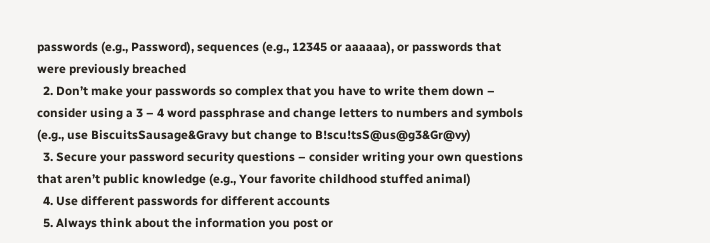passwords (e.g., Password), sequences (e.g., 12345 or aaaaaa), or passwords that were previously breached
  2. Don’t make your passwords so complex that you have to write them down – consider using a 3 – 4 word passphrase and change letters to numbers and symbols (e.g., use BiscuitsSausage&Gravy but change to B!scu!tsS@us@g3&Gr@vy)
  3. Secure your password security questions – consider writing your own questions that aren’t public knowledge (e.g., Your favorite childhood stuffed animal)
  4. Use different passwords for different accounts
  5. Always think about the information you post or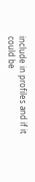include in profiles and if it could be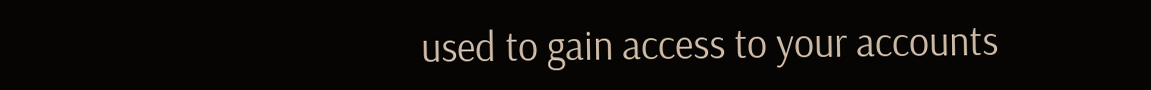used to gain access to your accounts